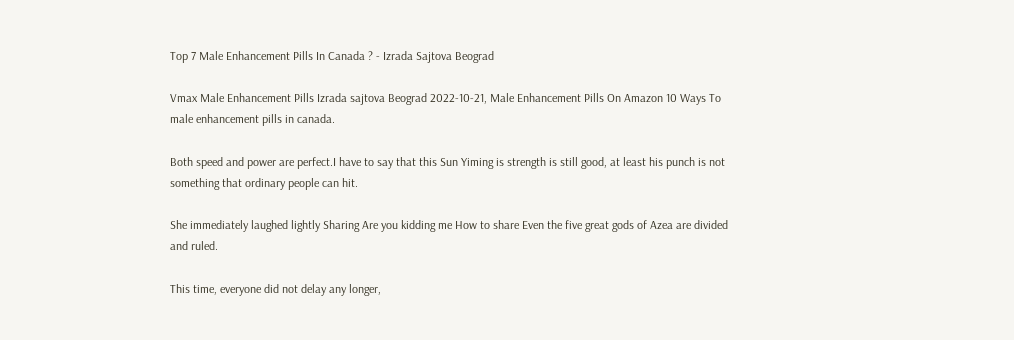Top 7 Male Enhancement Pills In Canada ? - Izrada Sajtova Beograd

Vmax Male Enhancement Pills Izrada sajtova Beograd 2022-10-21, Male Enhancement Pills On Amazon 10 Ways To male enhancement pills in canada.

Both speed and power are perfect.I have to say that this Sun Yiming is strength is still good, at least his punch is not something that ordinary people can hit.

She immediately laughed lightly Sharing Are you kidding me How to share Even the five great gods of Azea are divided and ruled.

This time, everyone did not delay any longer,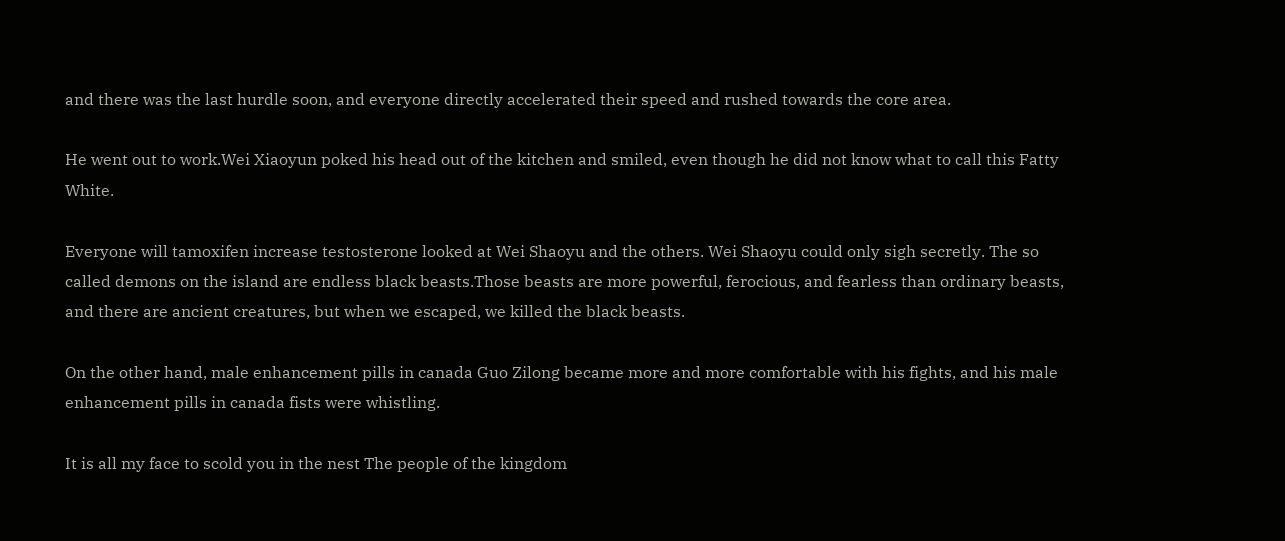and there was the last hurdle soon, and everyone directly accelerated their speed and rushed towards the core area.

He went out to work.Wei Xiaoyun poked his head out of the kitchen and smiled, even though he did not know what to call this Fatty White.

Everyone will tamoxifen increase testosterone looked at Wei Shaoyu and the others. Wei Shaoyu could only sigh secretly. The so called demons on the island are endless black beasts.Those beasts are more powerful, ferocious, and fearless than ordinary beasts, and there are ancient creatures, but when we escaped, we killed the black beasts.

On the other hand, male enhancement pills in canada Guo Zilong became more and more comfortable with his fights, and his male enhancement pills in canada fists were whistling.

It is all my face to scold you in the nest The people of the kingdom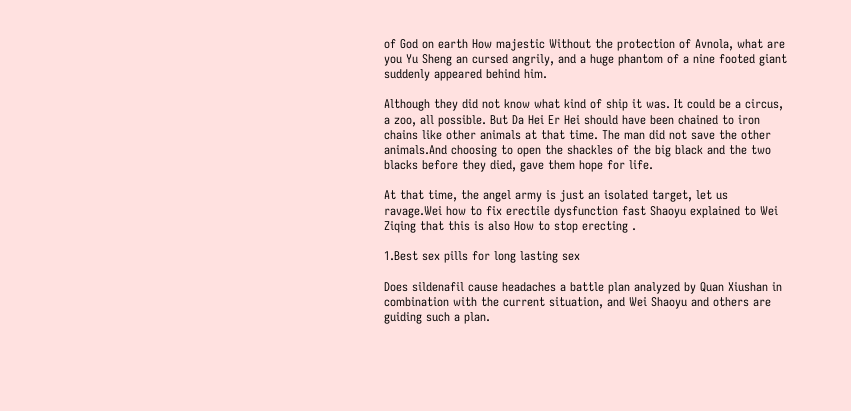of God on earth How majestic Without the protection of Avnola, what are you Yu Sheng an cursed angrily, and a huge phantom of a nine footed giant suddenly appeared behind him.

Although they did not know what kind of ship it was. It could be a circus, a zoo, all possible. But Da Hei Er Hei should have been chained to iron chains like other animals at that time. The man did not save the other animals.And choosing to open the shackles of the big black and the two blacks before they died, gave them hope for life.

At that time, the angel army is just an isolated target, let us ravage.Wei how to fix erectile dysfunction fast Shaoyu explained to Wei Ziqing that this is also How to stop erecting .

1.Best sex pills for long lasting sex

Does sildenafil cause headaches a battle plan analyzed by Quan Xiushan in combination with the current situation, and Wei Shaoyu and others are guiding such a plan.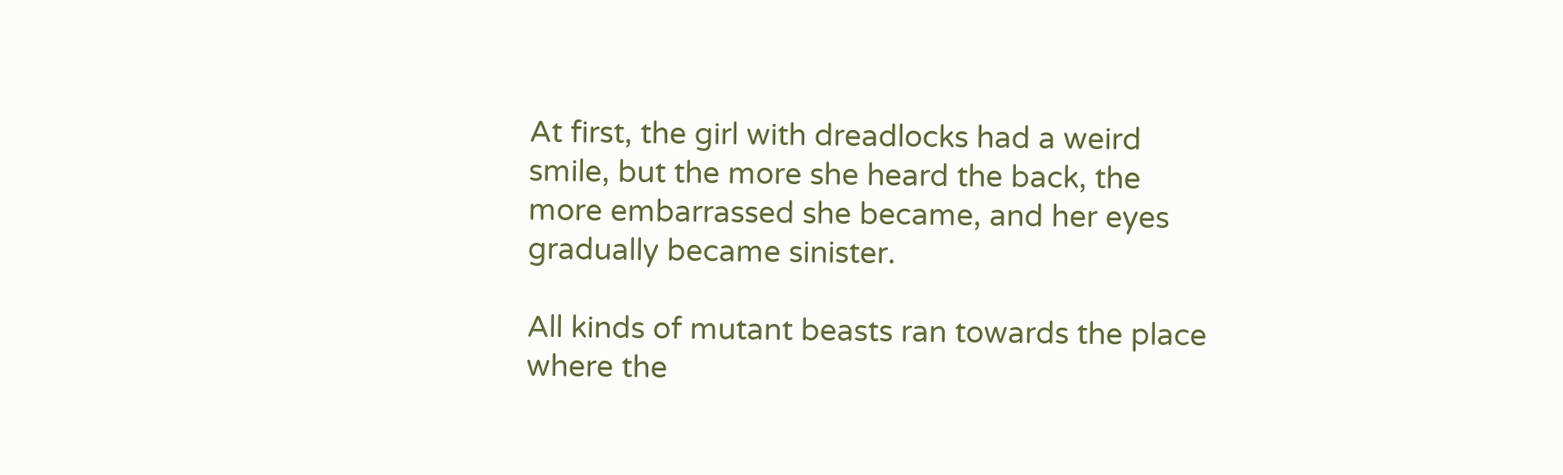At first, the girl with dreadlocks had a weird smile, but the more she heard the back, the more embarrassed she became, and her eyes gradually became sinister.

All kinds of mutant beasts ran towards the place where the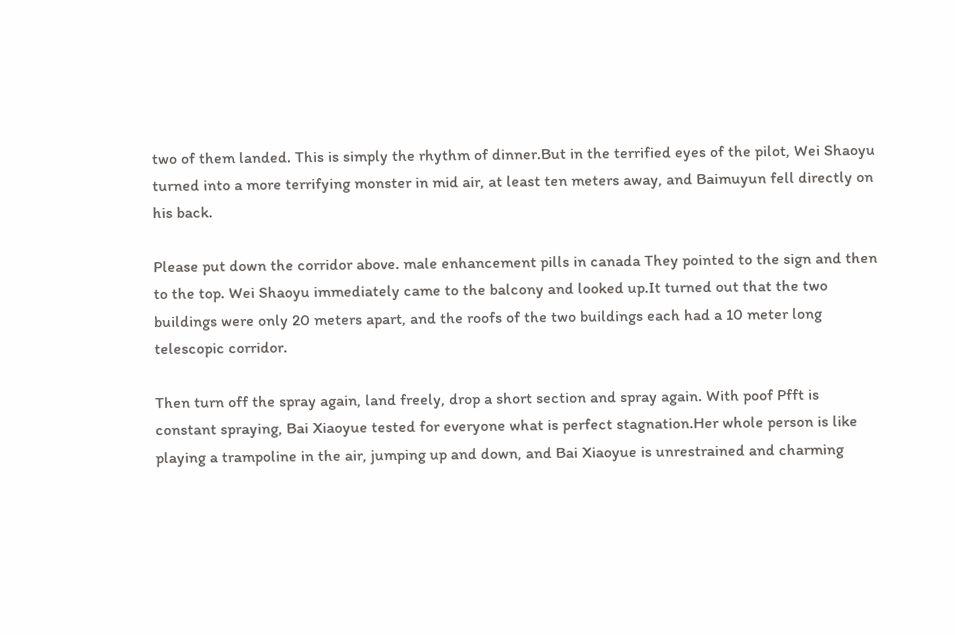two of them landed. This is simply the rhythm of dinner.But in the terrified eyes of the pilot, Wei Shaoyu turned into a more terrifying monster in mid air, at least ten meters away, and Baimuyun fell directly on his back.

Please put down the corridor above. male enhancement pills in canada They pointed to the sign and then to the top. Wei Shaoyu immediately came to the balcony and looked up.It turned out that the two buildings were only 20 meters apart, and the roofs of the two buildings each had a 10 meter long telescopic corridor.

Then turn off the spray again, land freely, drop a short section and spray again. With poof Pfft is constant spraying, Bai Xiaoyue tested for everyone what is perfect stagnation.Her whole person is like playing a trampoline in the air, jumping up and down, and Bai Xiaoyue is unrestrained and charming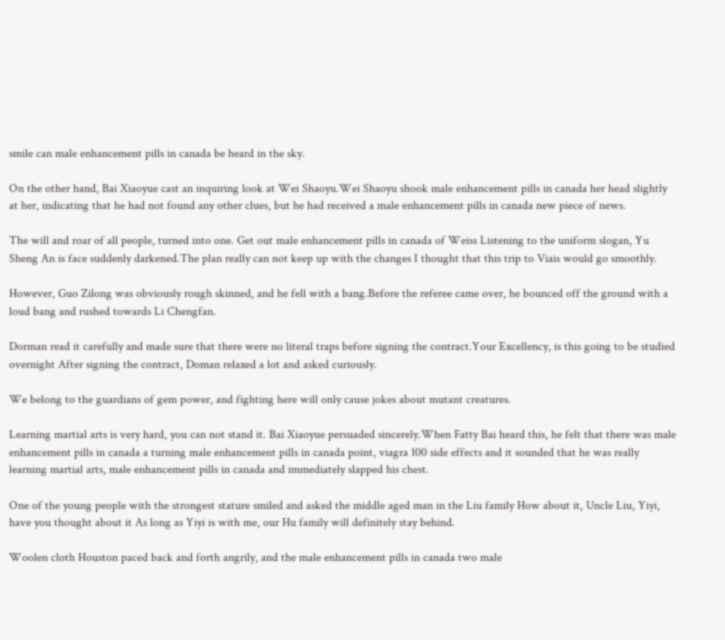smile can male enhancement pills in canada be heard in the sky.

On the other hand, Bai Xiaoyue cast an inquiring look at Wei Shaoyu.Wei Shaoyu shook male enhancement pills in canada her head slightly at her, indicating that he had not found any other clues, but he had received a male enhancement pills in canada new piece of news.

The will and roar of all people, turned into one. Get out male enhancement pills in canada of Weiss Listening to the uniform slogan, Yu Sheng An is face suddenly darkened.The plan really can not keep up with the changes I thought that this trip to Viais would go smoothly.

However, Guo Zilong was obviously rough skinned, and he fell with a bang.Before the referee came over, he bounced off the ground with a loud bang and rushed towards Li Chengfan.

Dorman read it carefully and made sure that there were no literal traps before signing the contract.Your Excellency, is this going to be studied overnight After signing the contract, Doman relaxed a lot and asked curiously.

We belong to the guardians of gem power, and fighting here will only cause jokes about mutant creatures.

Learning martial arts is very hard, you can not stand it. Bai Xiaoyue persuaded sincerely.When Fatty Bai heard this, he felt that there was male enhancement pills in canada a turning male enhancement pills in canada point, viagra 100 side effects and it sounded that he was really learning martial arts, male enhancement pills in canada and immediately slapped his chest.

One of the young people with the strongest stature smiled and asked the middle aged man in the Liu family How about it, Uncle Liu, Yiyi, have you thought about it As long as Yiyi is with me, our Hu family will definitely stay behind.

Woolen cloth Houston paced back and forth angrily, and the male enhancement pills in canada two male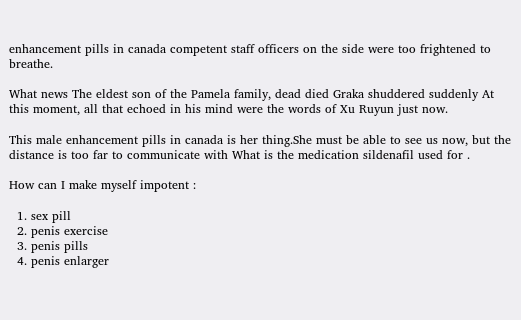enhancement pills in canada competent staff officers on the side were too frightened to breathe.

What news The eldest son of the Pamela family, dead died Graka shuddered suddenly At this moment, all that echoed in his mind were the words of Xu Ruyun just now.

This male enhancement pills in canada is her thing.She must be able to see us now, but the distance is too far to communicate with What is the medication sildenafil used for .

How can I make myself impotent :

  1. sex pill
  2. penis exercise
  3. penis pills
  4. penis enlarger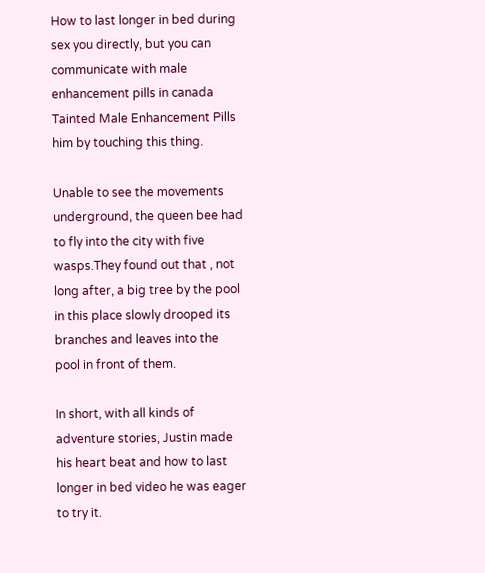How to last longer in bed during sex you directly, but you can communicate with male enhancement pills in canada Tainted Male Enhancement Pills him by touching this thing.

Unable to see the movements underground, the queen bee had to fly into the city with five wasps.They found out that , not long after, a big tree by the pool in this place slowly drooped its branches and leaves into the pool in front of them.

In short, with all kinds of adventure stories, Justin made his heart beat and how to last longer in bed video he was eager to try it.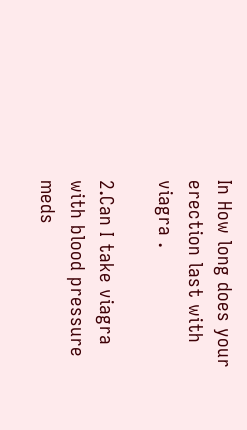In How long does your erection last with viagra .

2.Can I take viagra with blood pressure meds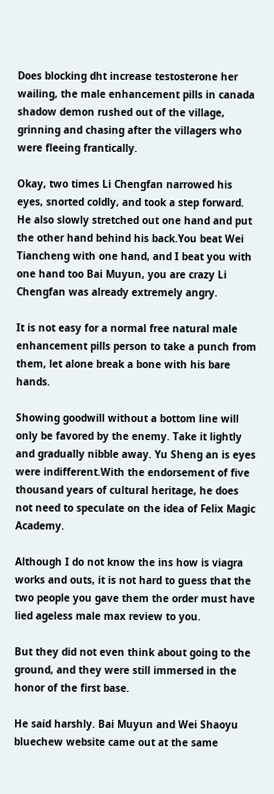Does blocking dht increase testosterone her wailing, the male enhancement pills in canada shadow demon rushed out of the village, grinning and chasing after the villagers who were fleeing frantically.

Okay, two times Li Chengfan narrowed his eyes, snorted coldly, and took a step forward. He also slowly stretched out one hand and put the other hand behind his back.You beat Wei Tiancheng with one hand, and I beat you with one hand too Bai Muyun, you are crazy Li Chengfan was already extremely angry.

It is not easy for a normal free natural male enhancement pills person to take a punch from them, let alone break a bone with his bare hands.

Showing goodwill without a bottom line will only be favored by the enemy. Take it lightly and gradually nibble away. Yu Sheng an is eyes were indifferent.With the endorsement of five thousand years of cultural heritage, he does not need to speculate on the idea of Felix Magic Academy.

Although I do not know the ins how is viagra works and outs, it is not hard to guess that the two people you gave them the order must have lied ageless male max review to you.

But they did not even think about going to the ground, and they were still immersed in the honor of the first base.

He said harshly. Bai Muyun and Wei Shaoyu bluechew website came out at the same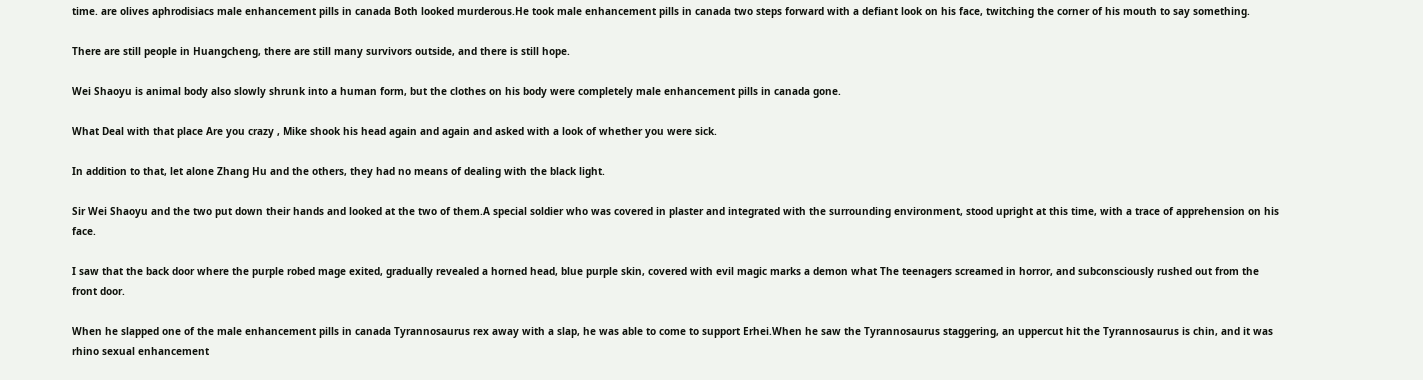time. are olives aphrodisiacs male enhancement pills in canada Both looked murderous.He took male enhancement pills in canada two steps forward with a defiant look on his face, twitching the corner of his mouth to say something.

There are still people in Huangcheng, there are still many survivors outside, and there is still hope.

Wei Shaoyu is animal body also slowly shrunk into a human form, but the clothes on his body were completely male enhancement pills in canada gone.

What Deal with that place Are you crazy , Mike shook his head again and again and asked with a look of whether you were sick.

In addition to that, let alone Zhang Hu and the others, they had no means of dealing with the black light.

Sir Wei Shaoyu and the two put down their hands and looked at the two of them.A special soldier who was covered in plaster and integrated with the surrounding environment, stood upright at this time, with a trace of apprehension on his face.

I saw that the back door where the purple robed mage exited, gradually revealed a horned head, blue purple skin, covered with evil magic marks a demon what The teenagers screamed in horror, and subconsciously rushed out from the front door.

When he slapped one of the male enhancement pills in canada Tyrannosaurus rex away with a slap, he was able to come to support Erhei.When he saw the Tyrannosaurus staggering, an uppercut hit the Tyrannosaurus is chin, and it was rhino sexual enhancement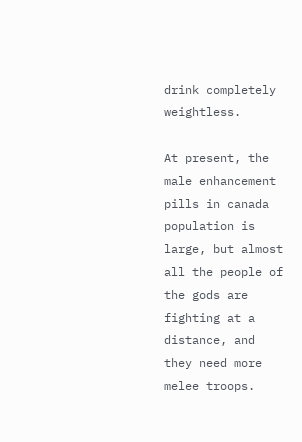drink completely weightless.

At present, the male enhancement pills in canada population is large, but almost all the people of the gods are fighting at a distance, and they need more melee troops.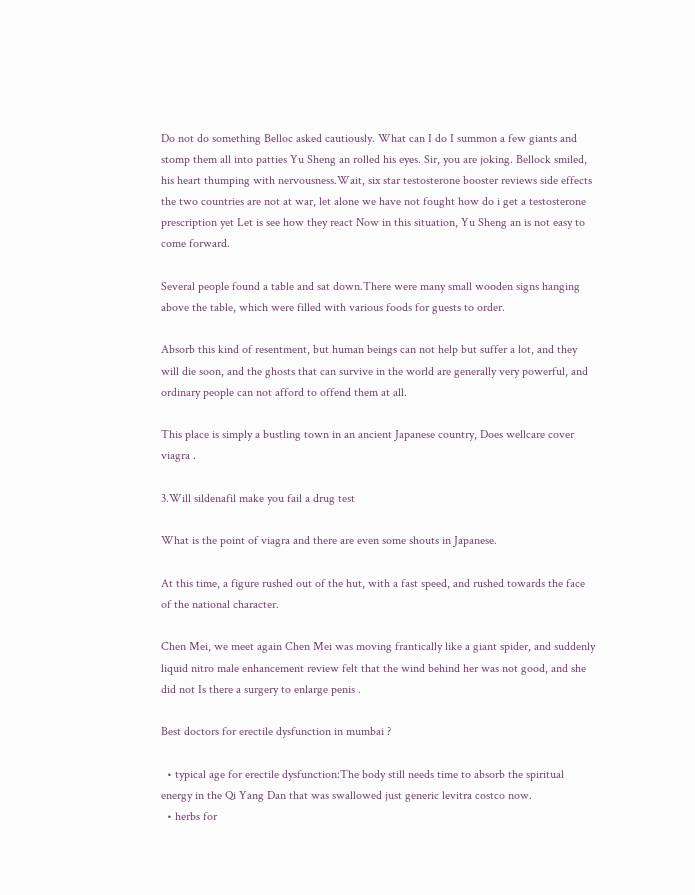Do not do something Belloc asked cautiously. What can I do I summon a few giants and stomp them all into patties Yu Sheng an rolled his eyes. Sir, you are joking. Bellock smiled, his heart thumping with nervousness.Wait, six star testosterone booster reviews side effects the two countries are not at war, let alone we have not fought how do i get a testosterone prescription yet Let is see how they react Now in this situation, Yu Sheng an is not easy to come forward.

Several people found a table and sat down.There were many small wooden signs hanging above the table, which were filled with various foods for guests to order.

Absorb this kind of resentment, but human beings can not help but suffer a lot, and they will die soon, and the ghosts that can survive in the world are generally very powerful, and ordinary people can not afford to offend them at all.

This place is simply a bustling town in an ancient Japanese country, Does wellcare cover viagra .

3.Will sildenafil make you fail a drug test

What is the point of viagra and there are even some shouts in Japanese.

At this time, a figure rushed out of the hut, with a fast speed, and rushed towards the face of the national character.

Chen Mei, we meet again Chen Mei was moving frantically like a giant spider, and suddenly liquid nitro male enhancement review felt that the wind behind her was not good, and she did not Is there a surgery to enlarge penis .

Best doctors for erectile dysfunction in mumbai ?

  • typical age for erectile dysfunction:The body still needs time to absorb the spiritual energy in the Qi Yang Dan that was swallowed just generic levitra costco now.
  • herbs for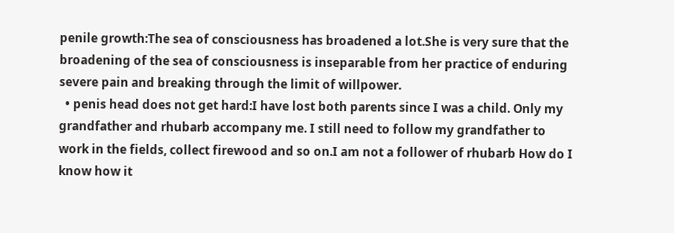penile growth:The sea of consciousness has broadened a lot.She is very sure that the broadening of the sea of consciousness is inseparable from her practice of enduring severe pain and breaking through the limit of willpower.
  • penis head does not get hard:I have lost both parents since I was a child. Only my grandfather and rhubarb accompany me. I still need to follow my grandfather to work in the fields, collect firewood and so on.I am not a follower of rhubarb How do I know how it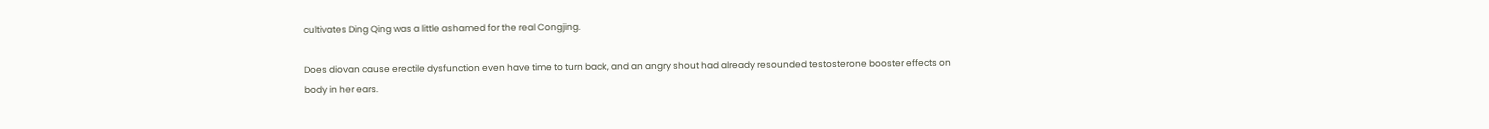cultivates Ding Qing was a little ashamed for the real Congjing.

Does diovan cause erectile dysfunction even have time to turn back, and an angry shout had already resounded testosterone booster effects on body in her ears.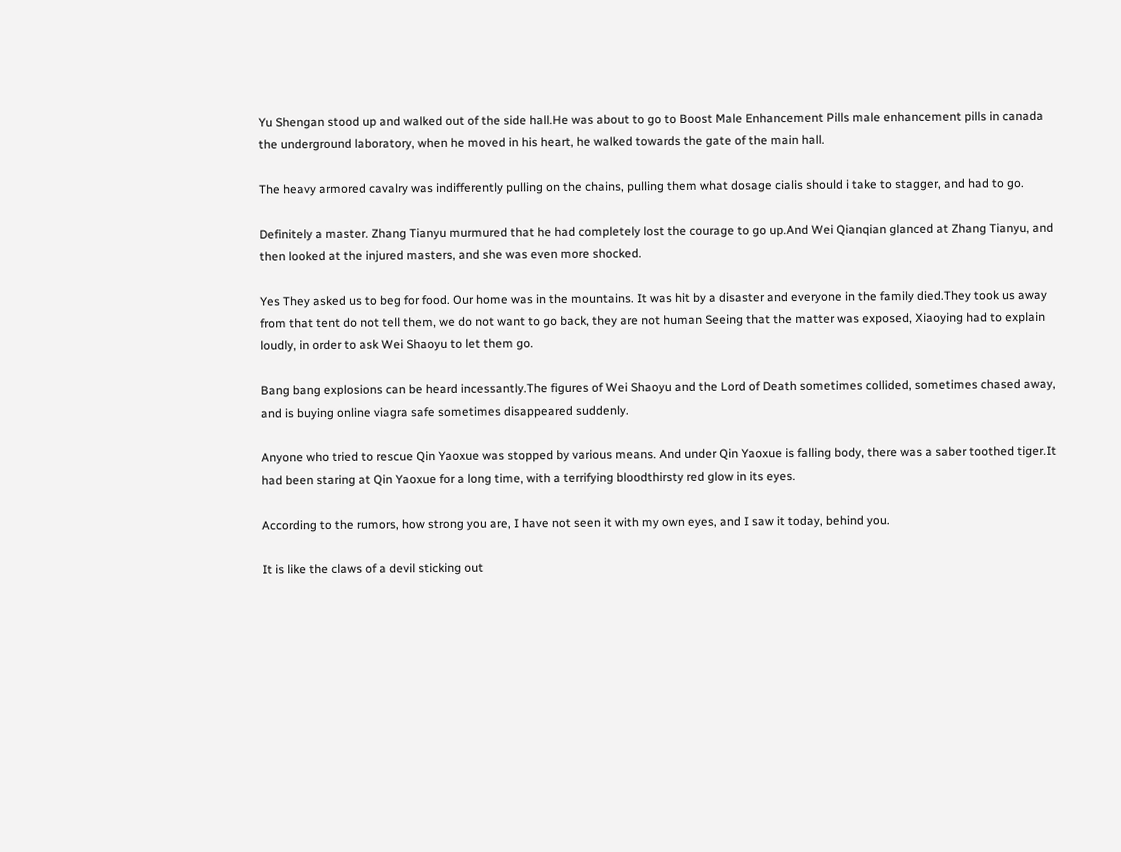Yu Shengan stood up and walked out of the side hall.He was about to go to Boost Male Enhancement Pills male enhancement pills in canada the underground laboratory, when he moved in his heart, he walked towards the gate of the main hall.

The heavy armored cavalry was indifferently pulling on the chains, pulling them what dosage cialis should i take to stagger, and had to go.

Definitely a master. Zhang Tianyu murmured that he had completely lost the courage to go up.And Wei Qianqian glanced at Zhang Tianyu, and then looked at the injured masters, and she was even more shocked.

Yes They asked us to beg for food. Our home was in the mountains. It was hit by a disaster and everyone in the family died.They took us away from that tent do not tell them, we do not want to go back, they are not human Seeing that the matter was exposed, Xiaoying had to explain loudly, in order to ask Wei Shaoyu to let them go.

Bang bang explosions can be heard incessantly.The figures of Wei Shaoyu and the Lord of Death sometimes collided, sometimes chased away, and is buying online viagra safe sometimes disappeared suddenly.

Anyone who tried to rescue Qin Yaoxue was stopped by various means. And under Qin Yaoxue is falling body, there was a saber toothed tiger.It had been staring at Qin Yaoxue for a long time, with a terrifying bloodthirsty red glow in its eyes.

According to the rumors, how strong you are, I have not seen it with my own eyes, and I saw it today, behind you.

It is like the claws of a devil sticking out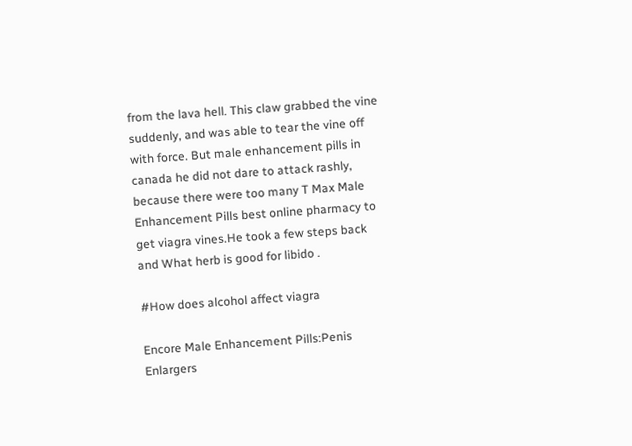from the lava hell. This claw grabbed the vine suddenly, and was able to tear the vine off with force. But male enhancement pills in canada he did not dare to attack rashly, because there were too many T Max Male Enhancement Pills best online pharmacy to get viagra vines.He took a few steps back and What herb is good for libido .

#How does alcohol affect viagra

Encore Male Enhancement Pills:Penis Enlargers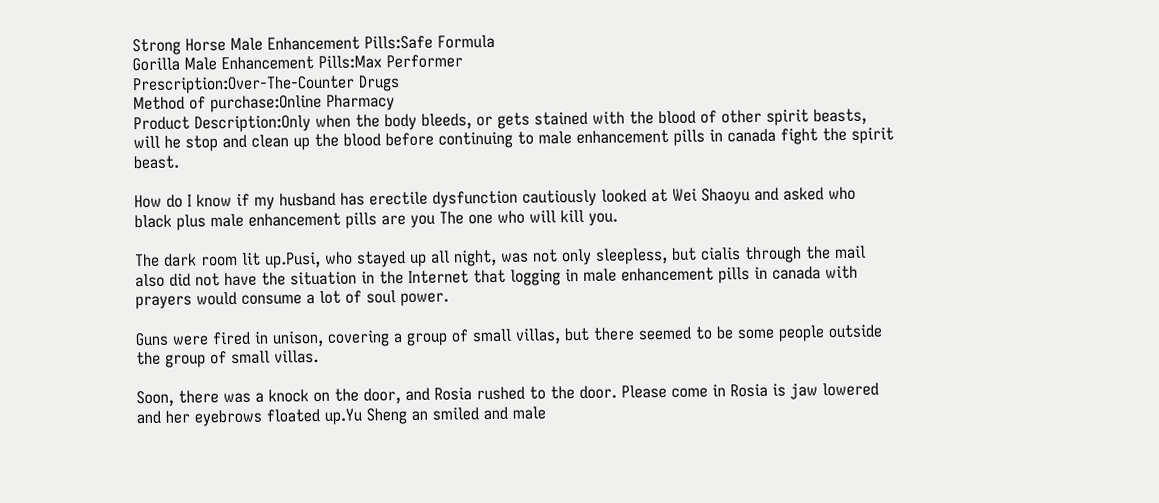Strong Horse Male Enhancement Pills:Safe Formula
Gorilla Male Enhancement Pills:Max Performer
Prescription:Over-The-Counter Drugs
Method of purchase:Online Pharmacy
Product Description:Only when the body bleeds, or gets stained with the blood of other spirit beasts, will he stop and clean up the blood before continuing to male enhancement pills in canada fight the spirit beast.

How do I know if my husband has erectile dysfunction cautiously looked at Wei Shaoyu and asked who black plus male enhancement pills are you The one who will kill you.

The dark room lit up.Pusi, who stayed up all night, was not only sleepless, but cialis through the mail also did not have the situation in the Internet that logging in male enhancement pills in canada with prayers would consume a lot of soul power.

Guns were fired in unison, covering a group of small villas, but there seemed to be some people outside the group of small villas.

Soon, there was a knock on the door, and Rosia rushed to the door. Please come in Rosia is jaw lowered and her eyebrows floated up.Yu Sheng an smiled and male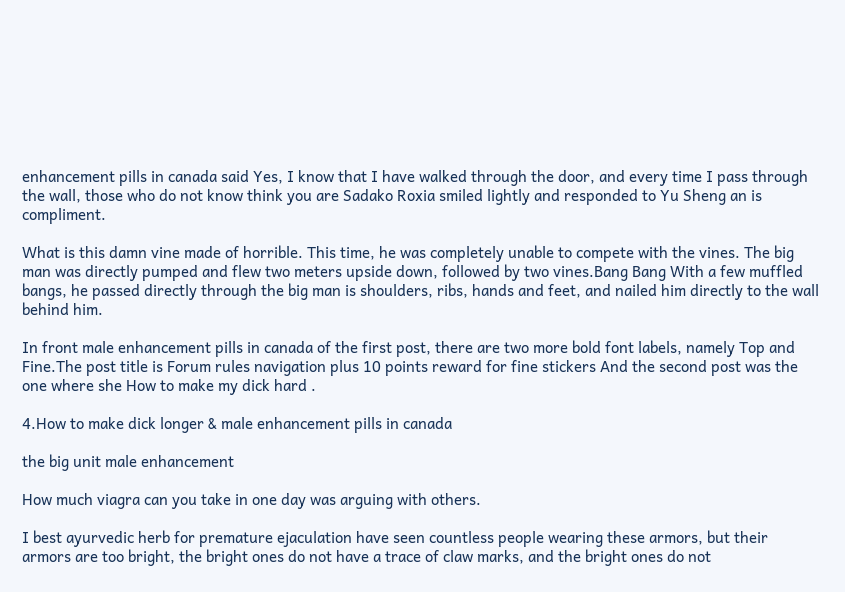enhancement pills in canada said Yes, I know that I have walked through the door, and every time I pass through the wall, those who do not know think you are Sadako Roxia smiled lightly and responded to Yu Sheng an is compliment.

What is this damn vine made of horrible. This time, he was completely unable to compete with the vines. The big man was directly pumped and flew two meters upside down, followed by two vines.Bang Bang With a few muffled bangs, he passed directly through the big man is shoulders, ribs, hands and feet, and nailed him directly to the wall behind him.

In front male enhancement pills in canada of the first post, there are two more bold font labels, namely Top and Fine.The post title is Forum rules navigation plus 10 points reward for fine stickers And the second post was the one where she How to make my dick hard .

4.How to make dick longer & male enhancement pills in canada

the big unit male enhancement

How much viagra can you take in one day was arguing with others.

I best ayurvedic herb for premature ejaculation have seen countless people wearing these armors, but their armors are too bright, the bright ones do not have a trace of claw marks, and the bright ones do not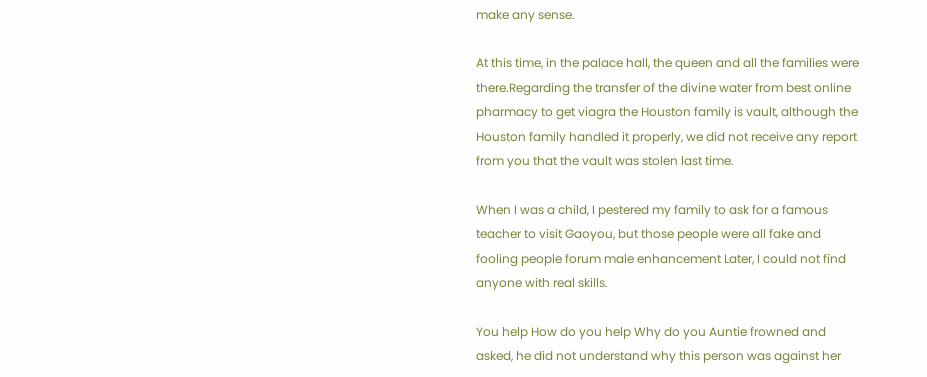make any sense.

At this time, in the palace hall, the queen and all the families were there.Regarding the transfer of the divine water from best online pharmacy to get viagra the Houston family is vault, although the Houston family handled it properly, we did not receive any report from you that the vault was stolen last time.

When I was a child, I pestered my family to ask for a famous teacher to visit Gaoyou, but those people were all fake and fooling people forum male enhancement Later, I could not find anyone with real skills.

You help How do you help Why do you Auntie frowned and asked, he did not understand why this person was against her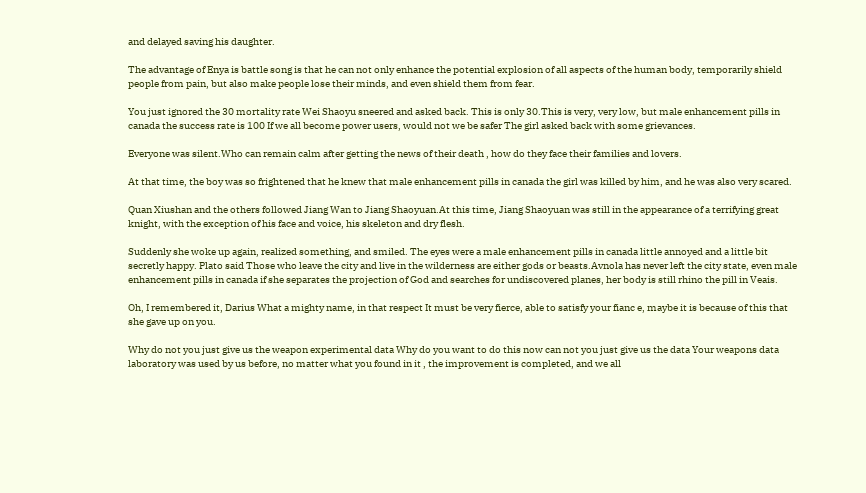and delayed saving his daughter.

The advantage of Enya is battle song is that he can not only enhance the potential explosion of all aspects of the human body, temporarily shield people from pain, but also make people lose their minds, and even shield them from fear.

You just ignored the 30 mortality rate Wei Shaoyu sneered and asked back. This is only 30.This is very, very low, but male enhancement pills in canada the success rate is 100 If we all become power users, would not we be safer The girl asked back with some grievances.

Everyone was silent.Who can remain calm after getting the news of their death , how do they face their families and lovers.

At that time, the boy was so frightened that he knew that male enhancement pills in canada the girl was killed by him, and he was also very scared.

Quan Xiushan and the others followed Jiang Wan to Jiang Shaoyuan.At this time, Jiang Shaoyuan was still in the appearance of a terrifying great knight, with the exception of his face and voice, his skeleton and dry flesh.

Suddenly she woke up again, realized something, and smiled. The eyes were a male enhancement pills in canada little annoyed and a little bit secretly happy. Plato said Those who leave the city and live in the wilderness are either gods or beasts.Avnola has never left the city state, even male enhancement pills in canada if she separates the projection of God and searches for undiscovered planes, her body is still rhino the pill in Veais.

Oh, I remembered it, Darius What a mighty name, in that respect It must be very fierce, able to satisfy your fianc e, maybe it is because of this that she gave up on you.

Why do not you just give us the weapon experimental data Why do you want to do this now can not you just give us the data Your weapons data laboratory was used by us before, no matter what you found in it , the improvement is completed, and we all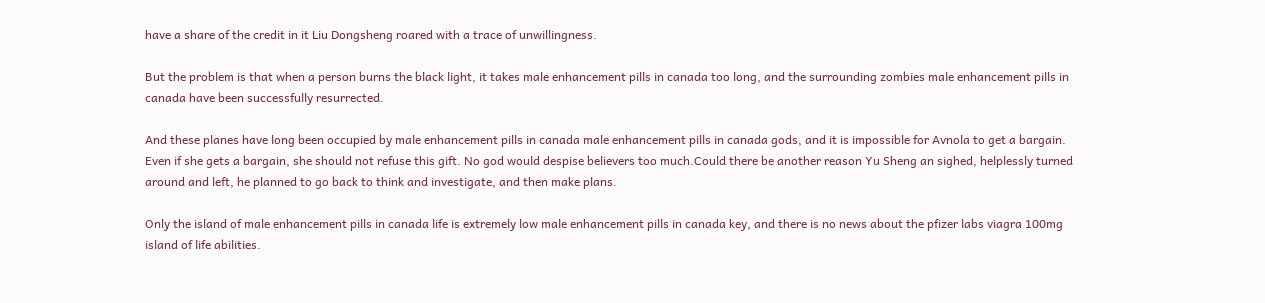have a share of the credit in it Liu Dongsheng roared with a trace of unwillingness.

But the problem is that when a person burns the black light, it takes male enhancement pills in canada too long, and the surrounding zombies male enhancement pills in canada have been successfully resurrected.

And these planes have long been occupied by male enhancement pills in canada male enhancement pills in canada gods, and it is impossible for Avnola to get a bargain. Even if she gets a bargain, she should not refuse this gift. No god would despise believers too much.Could there be another reason Yu Sheng an sighed, helplessly turned around and left, he planned to go back to think and investigate, and then make plans.

Only the island of male enhancement pills in canada life is extremely low male enhancement pills in canada key, and there is no news about the pfizer labs viagra 100mg island of life abilities.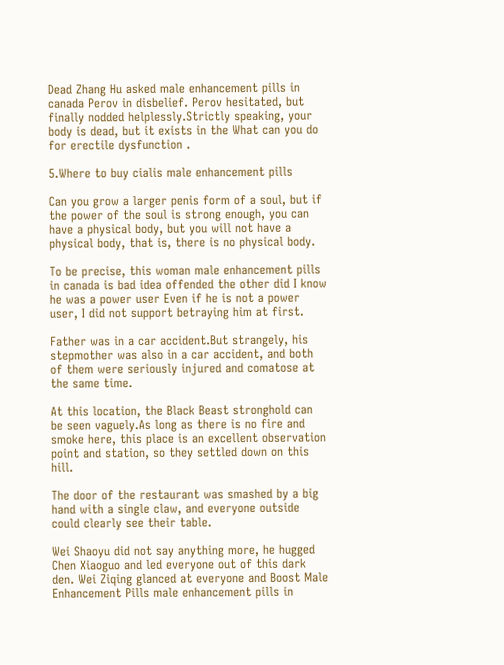Dead Zhang Hu asked male enhancement pills in canada Perov in disbelief. Perov hesitated, but finally nodded helplessly.Strictly speaking, your body is dead, but it exists in the What can you do for erectile dysfunction .

5.Where to buy cialis male enhancement pills

Can you grow a larger penis form of a soul, but if the power of the soul is strong enough, you can have a physical body, but you will not have a physical body, that is, there is no physical body.

To be precise, this woman male enhancement pills in canada is bad idea offended the other did I know he was a power user Even if he is not a power user, I did not support betraying him at first.

Father was in a car accident.But strangely, his stepmother was also in a car accident, and both of them were seriously injured and comatose at the same time.

At this location, the Black Beast stronghold can be seen vaguely.As long as there is no fire and smoke here, this place is an excellent observation point and station, so they settled down on this hill.

The door of the restaurant was smashed by a big hand with a single claw, and everyone outside could clearly see their table.

Wei Shaoyu did not say anything more, he hugged Chen Xiaoguo and led everyone out of this dark den. Wei Ziqing glanced at everyone and Boost Male Enhancement Pills male enhancement pills in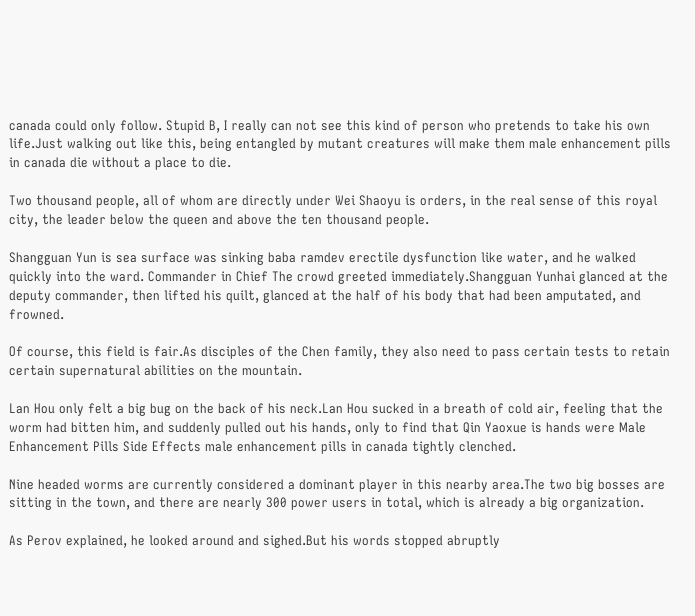canada could only follow. Stupid B, I really can not see this kind of person who pretends to take his own life.Just walking out like this, being entangled by mutant creatures will make them male enhancement pills in canada die without a place to die.

Two thousand people, all of whom are directly under Wei Shaoyu is orders, in the real sense of this royal city, the leader below the queen and above the ten thousand people.

Shangguan Yun is sea surface was sinking baba ramdev erectile dysfunction like water, and he walked quickly into the ward. Commander in Chief The crowd greeted immediately.Shangguan Yunhai glanced at the deputy commander, then lifted his quilt, glanced at the half of his body that had been amputated, and frowned.

Of course, this field is fair.As disciples of the Chen family, they also need to pass certain tests to retain certain supernatural abilities on the mountain.

Lan Hou only felt a big bug on the back of his neck.Lan Hou sucked in a breath of cold air, feeling that the worm had bitten him, and suddenly pulled out his hands, only to find that Qin Yaoxue is hands were Male Enhancement Pills Side Effects male enhancement pills in canada tightly clenched.

Nine headed worms are currently considered a dominant player in this nearby area.The two big bosses are sitting in the town, and there are nearly 300 power users in total, which is already a big organization.

As Perov explained, he looked around and sighed.But his words stopped abruptly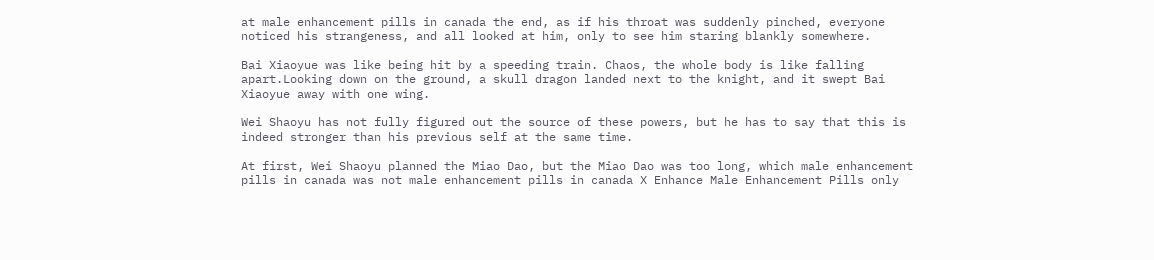at male enhancement pills in canada the end, as if his throat was suddenly pinched, everyone noticed his strangeness, and all looked at him, only to see him staring blankly somewhere.

Bai Xiaoyue was like being hit by a speeding train. Chaos, the whole body is like falling apart.Looking down on the ground, a skull dragon landed next to the knight, and it swept Bai Xiaoyue away with one wing.

Wei Shaoyu has not fully figured out the source of these powers, but he has to say that this is indeed stronger than his previous self at the same time.

At first, Wei Shaoyu planned the Miao Dao, but the Miao Dao was too long, which male enhancement pills in canada was not male enhancement pills in canada X Enhance Male Enhancement Pills only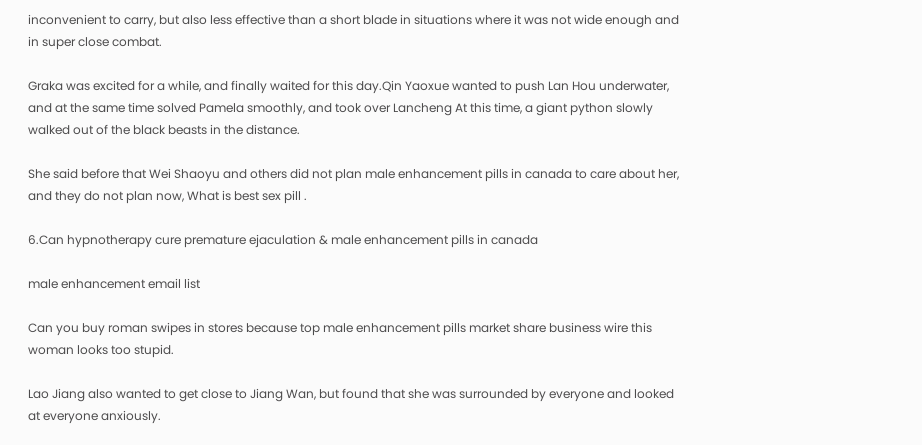inconvenient to carry, but also less effective than a short blade in situations where it was not wide enough and in super close combat.

Graka was excited for a while, and finally waited for this day.Qin Yaoxue wanted to push Lan Hou underwater, and at the same time solved Pamela smoothly, and took over Lancheng At this time, a giant python slowly walked out of the black beasts in the distance.

She said before that Wei Shaoyu and others did not plan male enhancement pills in canada to care about her, and they do not plan now, What is best sex pill .

6.Can hypnotherapy cure premature ejaculation & male enhancement pills in canada

male enhancement email list

Can you buy roman swipes in stores because top male enhancement pills market share business wire this woman looks too stupid.

Lao Jiang also wanted to get close to Jiang Wan, but found that she was surrounded by everyone and looked at everyone anxiously.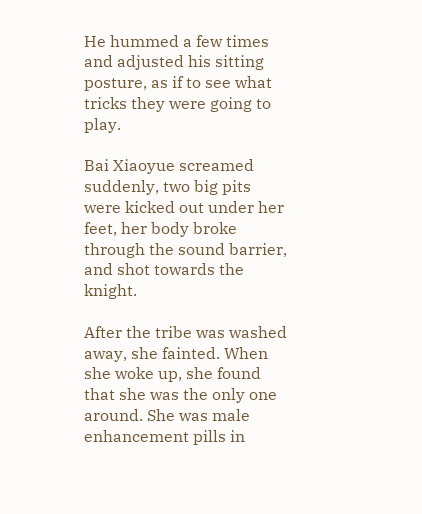He hummed a few times and adjusted his sitting posture, as if to see what tricks they were going to play.

Bai Xiaoyue screamed suddenly, two big pits were kicked out under her feet, her body broke through the sound barrier, and shot towards the knight.

After the tribe was washed away, she fainted. When she woke up, she found that she was the only one around. She was male enhancement pills in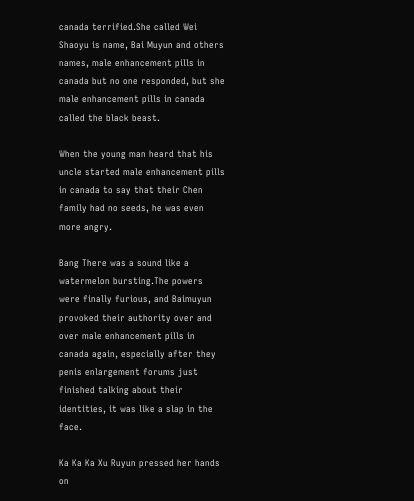canada terrified.She called Wei Shaoyu is name, Bai Muyun and others names, male enhancement pills in canada but no one responded, but she male enhancement pills in canada called the black beast.

When the young man heard that his uncle started male enhancement pills in canada to say that their Chen family had no seeds, he was even more angry.

Bang There was a sound like a watermelon bursting.The powers were finally furious, and Baimuyun provoked their authority over and over male enhancement pills in canada again, especially after they penis enlargement forums just finished talking about their identities, it was like a slap in the face.

Ka Ka Ka Xu Ruyun pressed her hands on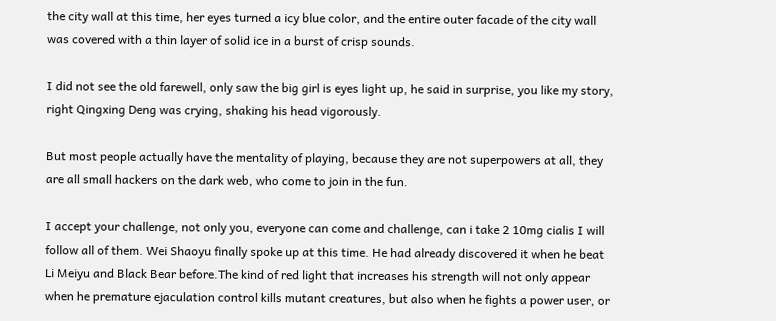the city wall at this time, her eyes turned a icy blue color, and the entire outer facade of the city wall was covered with a thin layer of solid ice in a burst of crisp sounds.

I did not see the old farewell, only saw the big girl is eyes light up, he said in surprise, you like my story, right Qingxing Deng was crying, shaking his head vigorously.

But most people actually have the mentality of playing, because they are not superpowers at all, they are all small hackers on the dark web, who come to join in the fun.

I accept your challenge, not only you, everyone can come and challenge, can i take 2 10mg cialis I will follow all of them. Wei Shaoyu finally spoke up at this time. He had already discovered it when he beat Li Meiyu and Black Bear before.The kind of red light that increases his strength will not only appear when he premature ejaculation control kills mutant creatures, but also when he fights a power user, or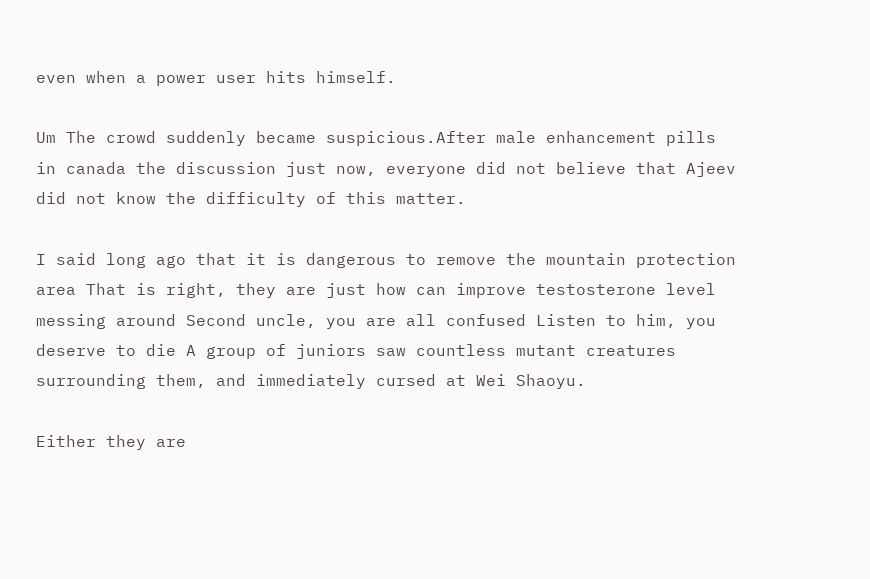even when a power user hits himself.

Um The crowd suddenly became suspicious.After male enhancement pills in canada the discussion just now, everyone did not believe that Ajeev did not know the difficulty of this matter.

I said long ago that it is dangerous to remove the mountain protection area That is right, they are just how can improve testosterone level messing around Second uncle, you are all confused Listen to him, you deserve to die A group of juniors saw countless mutant creatures surrounding them, and immediately cursed at Wei Shaoyu.

Either they are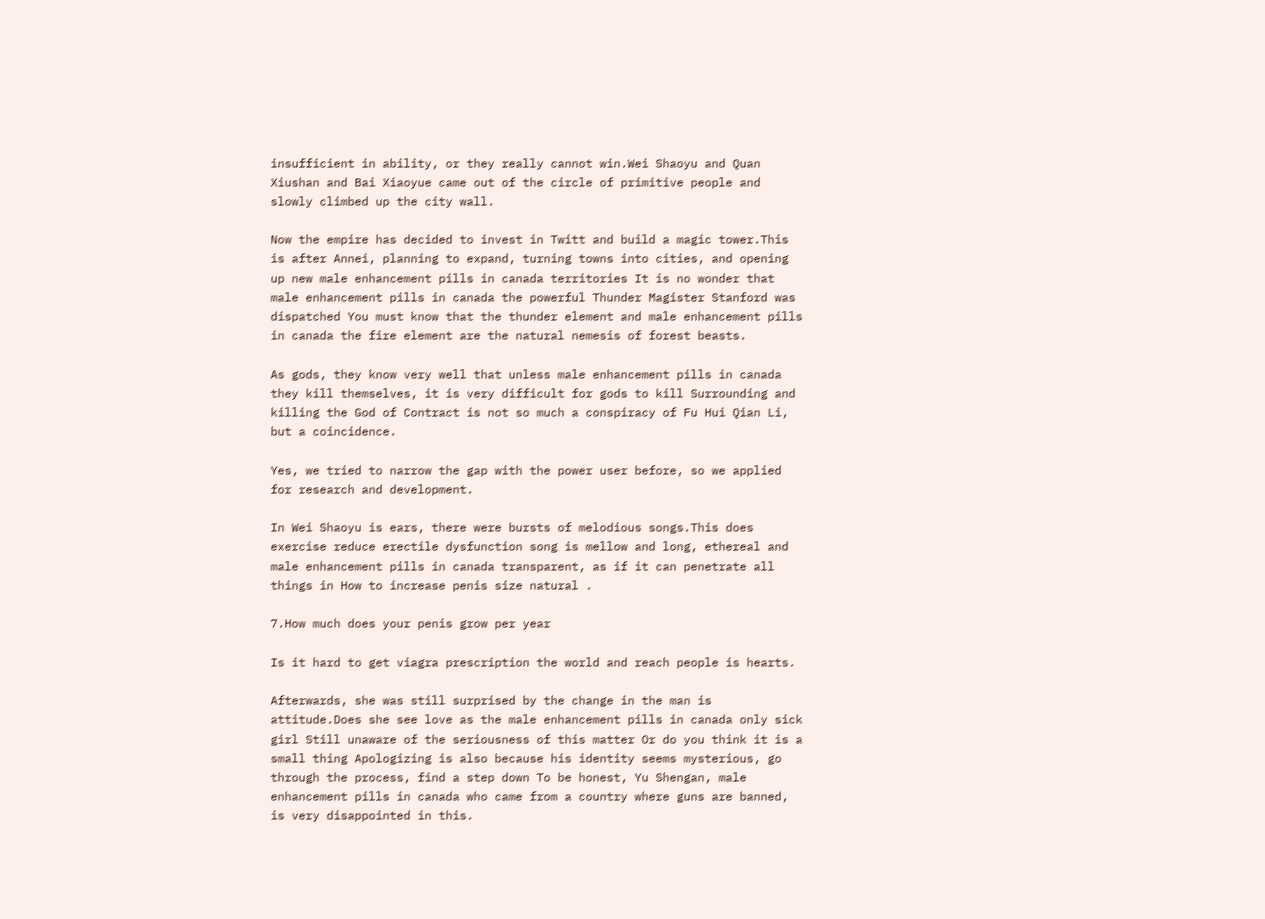insufficient in ability, or they really cannot win.Wei Shaoyu and Quan Xiushan and Bai Xiaoyue came out of the circle of primitive people and slowly climbed up the city wall.

Now the empire has decided to invest in Twitt and build a magic tower.This is after Annei, planning to expand, turning towns into cities, and opening up new male enhancement pills in canada territories It is no wonder that male enhancement pills in canada the powerful Thunder Magister Stanford was dispatched You must know that the thunder element and male enhancement pills in canada the fire element are the natural nemesis of forest beasts.

As gods, they know very well that unless male enhancement pills in canada they kill themselves, it is very difficult for gods to kill Surrounding and killing the God of Contract is not so much a conspiracy of Fu Hui Qian Li, but a coincidence.

Yes, we tried to narrow the gap with the power user before, so we applied for research and development.

In Wei Shaoyu is ears, there were bursts of melodious songs.This does exercise reduce erectile dysfunction song is mellow and long, ethereal and male enhancement pills in canada transparent, as if it can penetrate all things in How to increase penis size natural .

7.How much does your penis grow per year

Is it hard to get viagra prescription the world and reach people is hearts.

Afterwards, she was still surprised by the change in the man is attitude.Does she see love as the male enhancement pills in canada only sick girl Still unaware of the seriousness of this matter Or do you think it is a small thing Apologizing is also because his identity seems mysterious, go through the process, find a step down To be honest, Yu Shengan, male enhancement pills in canada who came from a country where guns are banned, is very disappointed in this.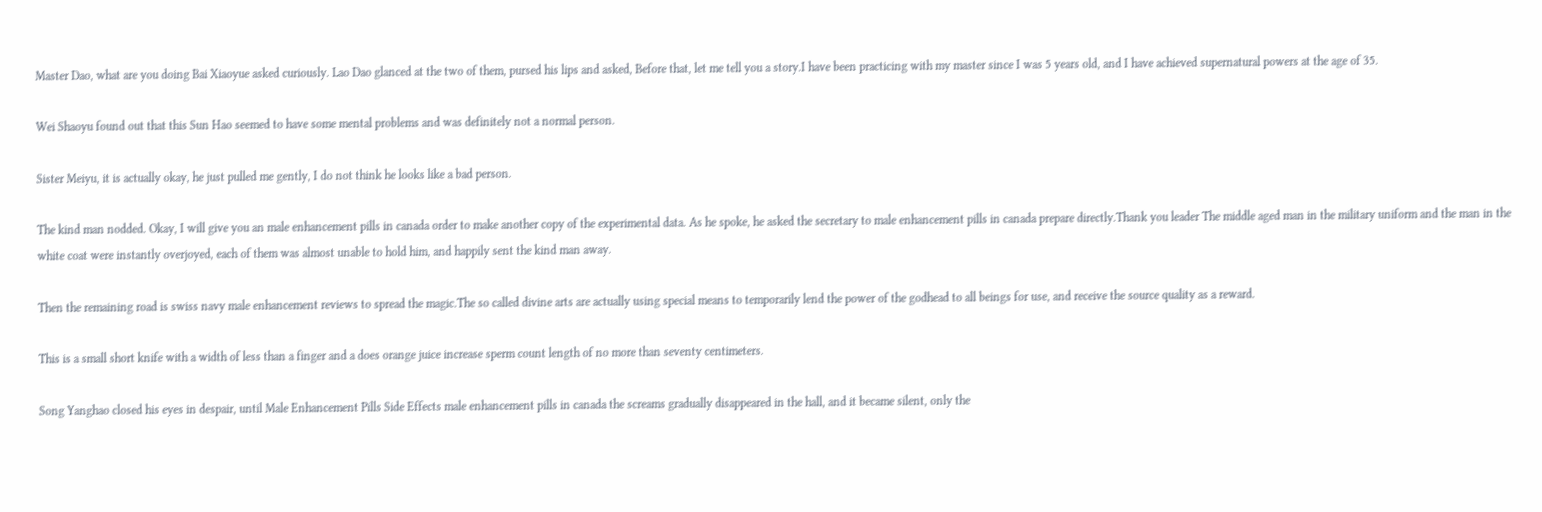Master Dao, what are you doing Bai Xiaoyue asked curiously. Lao Dao glanced at the two of them, pursed his lips and asked, Before that, let me tell you a story.I have been practicing with my master since I was 5 years old, and I have achieved supernatural powers at the age of 35.

Wei Shaoyu found out that this Sun Hao seemed to have some mental problems and was definitely not a normal person.

Sister Meiyu, it is actually okay, he just pulled me gently, I do not think he looks like a bad person.

The kind man nodded. Okay, I will give you an male enhancement pills in canada order to make another copy of the experimental data. As he spoke, he asked the secretary to male enhancement pills in canada prepare directly.Thank you leader The middle aged man in the military uniform and the man in the white coat were instantly overjoyed, each of them was almost unable to hold him, and happily sent the kind man away.

Then the remaining road is swiss navy male enhancement reviews to spread the magic.The so called divine arts are actually using special means to temporarily lend the power of the godhead to all beings for use, and receive the source quality as a reward.

This is a small short knife with a width of less than a finger and a does orange juice increase sperm count length of no more than seventy centimeters.

Song Yanghao closed his eyes in despair, until Male Enhancement Pills Side Effects male enhancement pills in canada the screams gradually disappeared in the hall, and it became silent, only the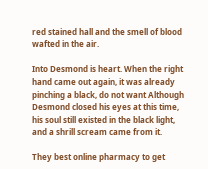red stained hall and the smell of blood wafted in the air.

Into Desmond is heart. When the right hand came out again, it was already pinching a black, do not want Although Desmond closed his eyes at this time, his soul still existed in the black light, and a shrill scream came from it.

They best online pharmacy to get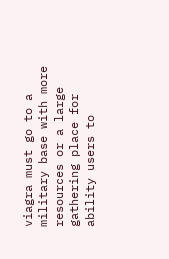viagra must go to a military base with more resources or a large gathering place for ability users to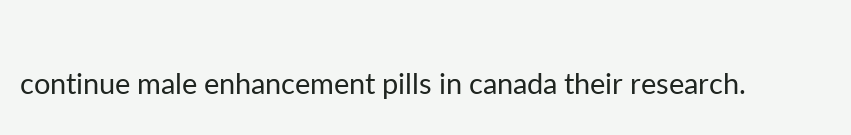continue male enhancement pills in canada their research.